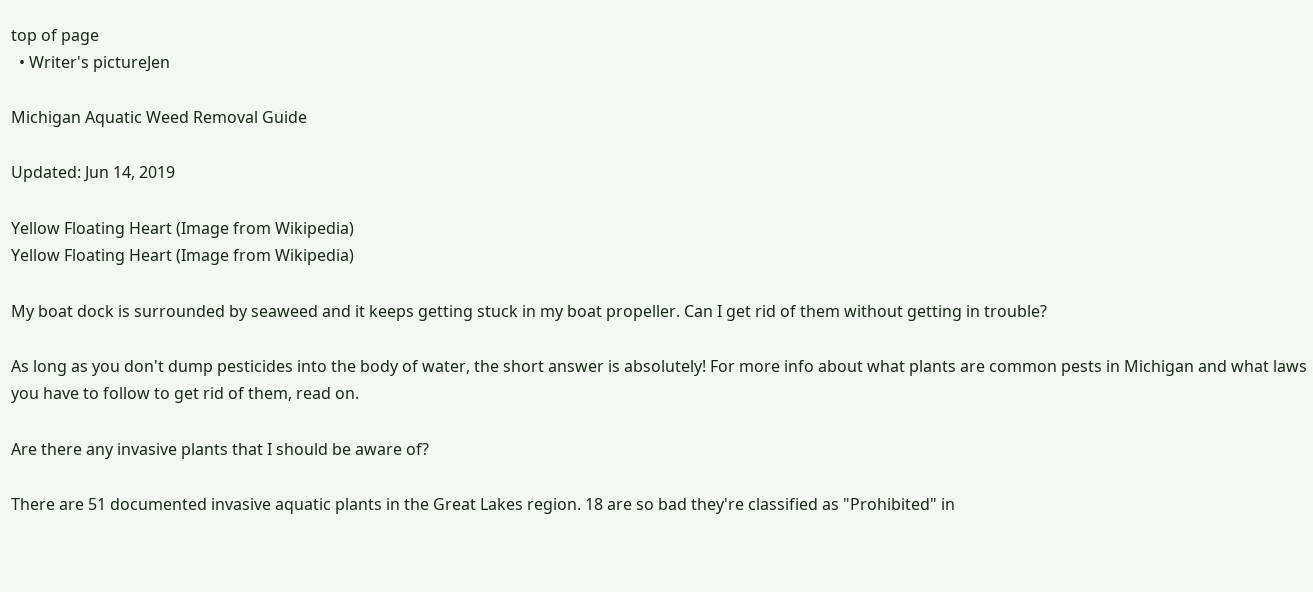top of page
  • Writer's pictureJen

Michigan Aquatic Weed Removal Guide

Updated: Jun 14, 2019

Yellow Floating Heart (Image from Wikipedia)
Yellow Floating Heart (Image from Wikipedia)

My boat dock is surrounded by seaweed and it keeps getting stuck in my boat propeller. Can I get rid of them without getting in trouble?

As long as you don't dump pesticides into the body of water, the short answer is absolutely! For more info about what plants are common pests in Michigan and what laws you have to follow to get rid of them, read on.

Are there any invasive plants that I should be aware of?

There are 51 documented invasive aquatic plants in the Great Lakes region. 18 are so bad they're classified as "Prohibited" in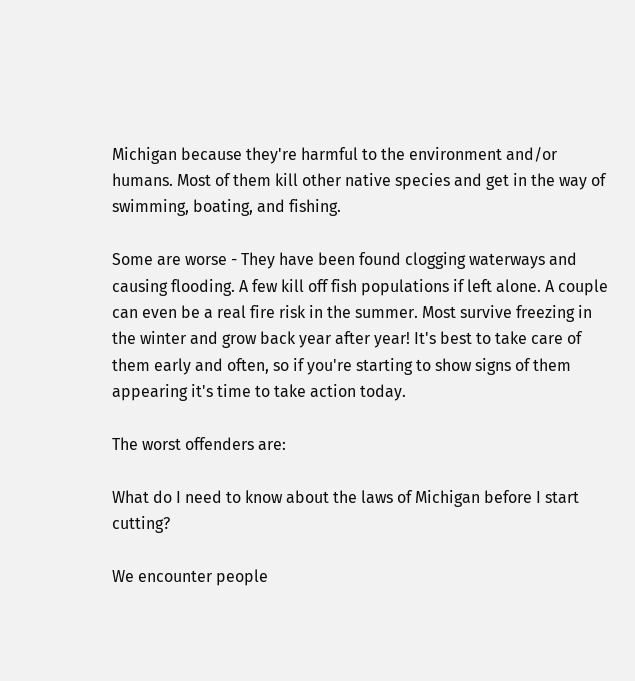Michigan because they're harmful to the environment and/or humans. Most of them kill other native species and get in the way of swimming, boating, and fishing.

Some are worse - They have been found clogging waterways and causing flooding. A few kill off fish populations if left alone. A couple can even be a real fire risk in the summer. Most survive freezing in the winter and grow back year after year! It's best to take care of them early and often, so if you're starting to show signs of them appearing it's time to take action today.

The worst offenders are:

What do I need to know about the laws of Michigan before I start cutting?

We encounter people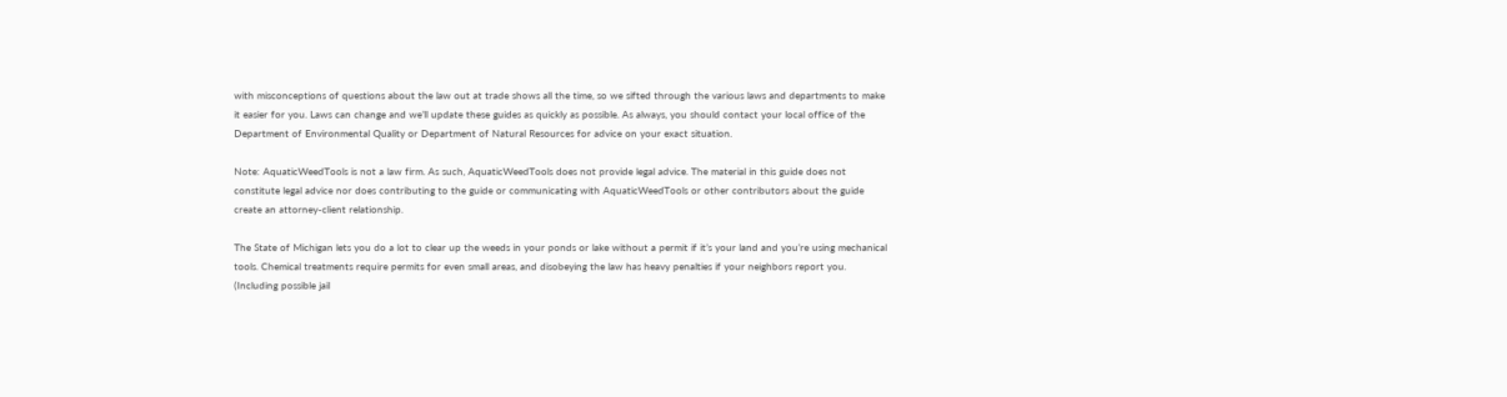with misconceptions of questions about the law out at trade shows all the time, so we sifted through the various laws and departments to make it easier for you. Laws can change and we’ll update these guides as quickly as possible. As always, you should contact your local office of the Department of Environmental Quality or Department of Natural Resources for advice on your exact situation.

Note: AquaticWeedTools is not a law firm. As such, AquaticWeedTools does not provide legal advice. The material in this guide does not constitute legal advice nor does contributing to the guide or communicating with AquaticWeedTools or other contributors about the guide create an attorney-client relationship.

The State of Michigan lets you do a lot to clear up the weeds in your ponds or lake without a permit if it’s your land and you’re using mechanical tools. Chemical treatments require permits for even small areas, and disobeying the law has heavy penalties if your neighbors report you. (Including possible jail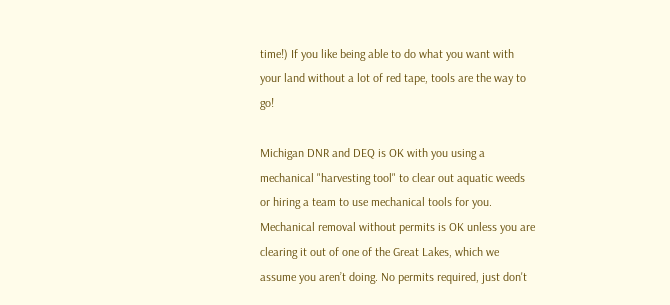time!) If you like being able to do what you want with your land without a lot of red tape, tools are the way to go!

Michigan DNR and DEQ is OK with you using a mechanical "harvesting tool" to clear out aquatic weeds or hiring a team to use mechanical tools for you. Mechanical removal without permits is OK unless you are clearing it out of one of the Great Lakes, which we assume you aren’t doing. No permits required, just don't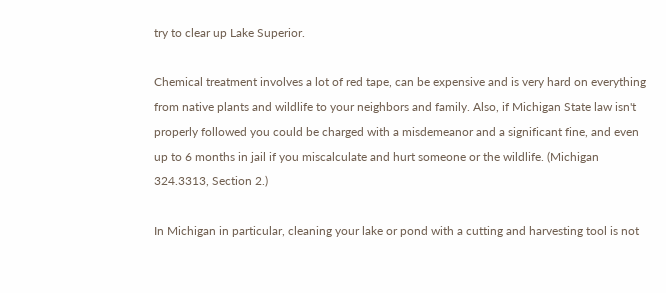try to clear up Lake Superior.

Chemical treatment involves a lot of red tape, can be expensive and is very hard on everything from native plants and wildlife to your neighbors and family. Also, if Michigan State law isn't properly followed you could be charged with a misdemeanor and a significant fine, and even up to 6 months in jail if you miscalculate and hurt someone or the wildlife. (Michigan 324.3313, Section 2.)

In Michigan in particular, cleaning your lake or pond with a cutting and harvesting tool is not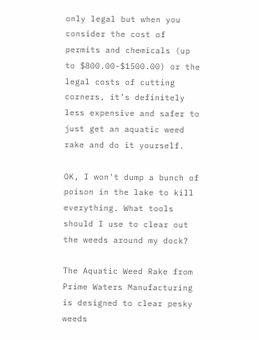only legal but when you consider the cost of permits and chemicals (up to $800.00-$1500.00) or the legal costs of cutting corners, it’s definitely less expensive and safer to just get an aquatic weed rake and do it yourself.

OK, I won't dump a bunch of poison in the lake to kill everything. What tools should I use to clear out the weeds around my dock?

The Aquatic Weed Rake from Prime Waters Manufacturing is designed to clear pesky weeds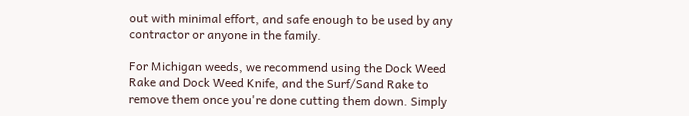out with minimal effort, and safe enough to be used by any contractor or anyone in the family.

For Michigan weeds, we recommend using the Dock Weed Rake and Dock Weed Knife, and the Surf/Sand Rake to remove them once you're done cutting them down. Simply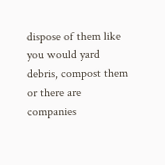dispose of them like you would yard debris, compost them or there are companies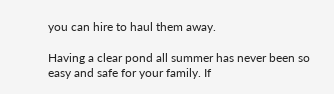you can hire to haul them away.

Having a clear pond all summer has never been so easy and safe for your family. If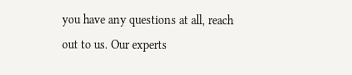you have any questions at all, reach out to us. Our experts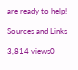are ready to help!

Sources and Links

3,814 views0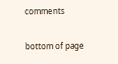comments


bottom of page